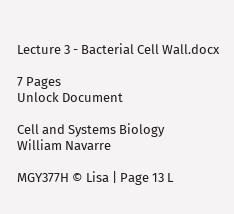Lecture 3 - Bacterial Cell Wall.docx

7 Pages
Unlock Document

Cell and Systems Biology
William Navarre

MGY377H © Lisa | Page 13 L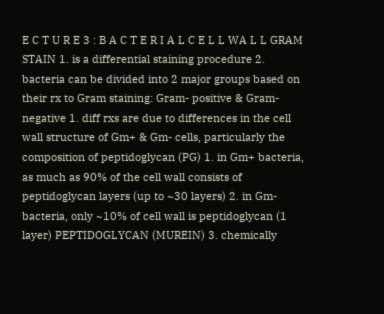E C T U R E 3 : B A C T E R I A L C E L L WA L L GRAM STAIN 1. is a differential staining procedure 2. bacteria can be divided into 2 major groups based on their rx to Gram staining: Gram- positive & Gram-negative 1. diff rxs are due to differences in the cell wall structure of Gm+ & Gm- cells, particularly the composition of peptidoglycan (PG) 1. in Gm+ bacteria, as much as 90% of the cell wall consists of peptidoglycan layers (up to ~30 layers) 2. in Gm- bacteria, only ~10% of cell wall is peptidoglycan (1 layer) PEPTIDOGLYCAN (MUREIN) 3. chemically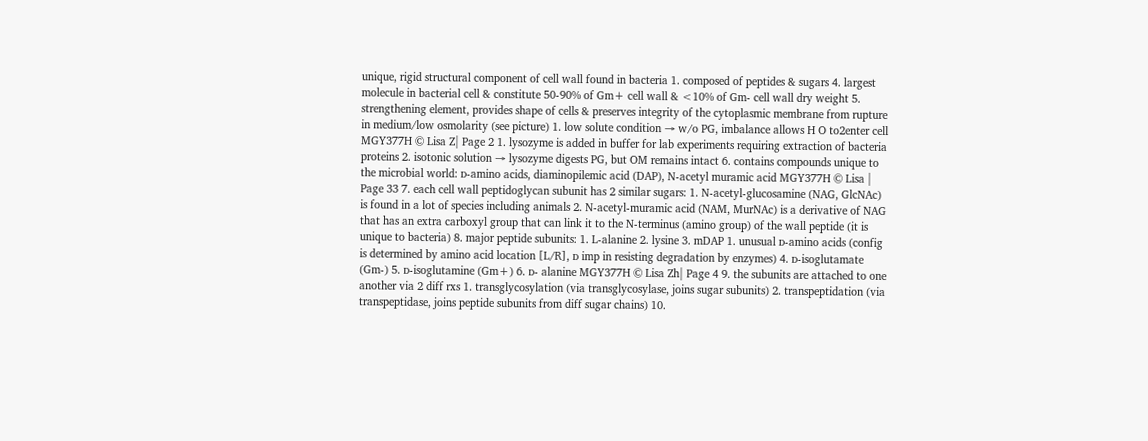unique, rigid structural component of cell wall found in bacteria 1. composed of peptides & sugars 4. largest molecule in bacterial cell & constitute 50-90% of Gm+ cell wall & <10% of Gm- cell wall dry weight 5. strengthening element, provides shape of cells & preserves integrity of the cytoplasmic membrane from rupture in medium/low osmolarity (see picture) 1. low solute condition → w/o PG, imbalance allows H O to2enter cell MGY377H © Lisa Z| Page 2 1. lysozyme is added in buffer for lab experiments requiring extraction of bacteria proteins 2. isotonic solution → lysozyme digests PG, but OM remains intact 6. contains compounds unique to the microbial world: ᴅ-amino acids, diaminopilemic acid (DAP), N-acetyl muramic acid MGY377H © Lisa | Page 33 7. each cell wall peptidoglycan subunit has 2 similar sugars: 1. N-acetyl-glucosamine (NAG, GlcNAc) is found in a lot of species including animals 2. N-acetyl-muramic acid (NAM, MurNAc) is a derivative of NAG that has an extra carboxyl group that can link it to the N-terminus (amino group) of the wall peptide (it is unique to bacteria) 8. major peptide subunits: 1. L-alanine 2. lysine 3. mDAP 1. unusual ᴅ-amino acids (config is determined by amino acid location [L/R], ᴅ imp in resisting degradation by enzymes) 4. ᴅ-isoglutamate (Gm-) 5. ᴅ-isoglutamine (Gm+) 6. ᴅ- alanine MGY377H © Lisa Zh| Page 4 9. the subunits are attached to one another via 2 diff rxs 1. transglycosylation (via transglycosylase, joins sugar subunits) 2. transpeptidation (via transpeptidase, joins peptide subunits from diff sugar chains) 10.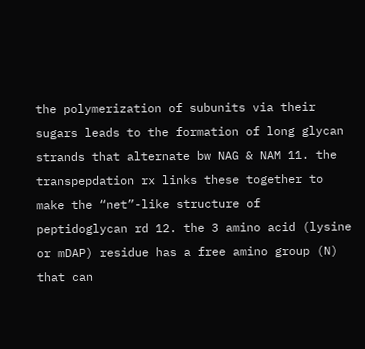the polymerization of subunits via their sugars leads to the formation of long glycan strands that alternate bw NAG & NAM 11. the transpepdation rx links these together to make the “net”-like structure of peptidoglycan rd 12. the 3 amino acid (lysine or mDAP) residue has a free amino group (N) that can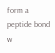form a peptide bond w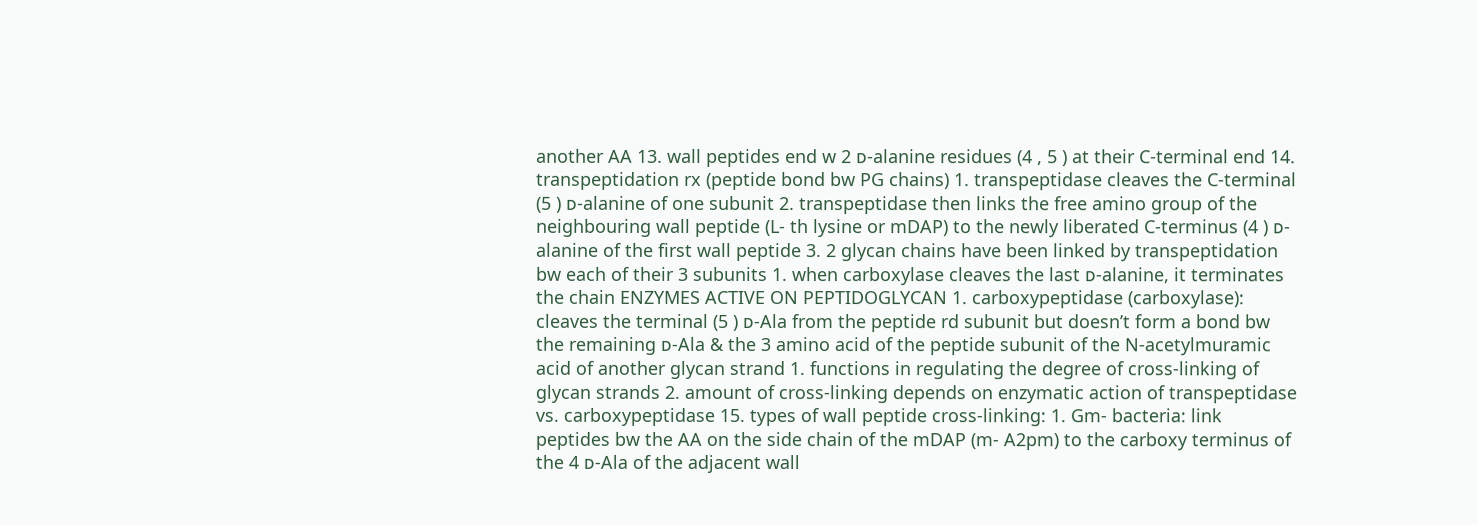another AA 13. wall peptides end w 2 ᴅ-alanine residues (4 , 5 ) at their C-terminal end 14. transpeptidation rx (peptide bond bw PG chains) 1. transpeptidase cleaves the C-terminal (5 ) ᴅ-alanine of one subunit 2. transpeptidase then links the free amino group of the neighbouring wall peptide (L- th lysine or mDAP) to the newly liberated C-terminus (4 ) ᴅ-alanine of the first wall peptide 3. 2 glycan chains have been linked by transpeptidation bw each of their 3 subunits 1. when carboxylase cleaves the last ᴅ-alanine, it terminates the chain ENZYMES ACTIVE ON PEPTIDOGLYCAN 1. carboxypeptidase (carboxylase): cleaves the terminal (5 ) ᴅ-Ala from the peptide rd subunit but doesn’t form a bond bw the remaining ᴅ-Ala & the 3 amino acid of the peptide subunit of the N-acetylmuramic acid of another glycan strand 1. functions in regulating the degree of cross-linking of glycan strands 2. amount of cross-linking depends on enzymatic action of transpeptidase vs. carboxypeptidase 15. types of wall peptide cross-linking: 1. Gm- bacteria: link peptides bw the AA on the side chain of the mDAP (m- A2pm) to the carboxy terminus of the 4 ᴅ-Ala of the adjacent wall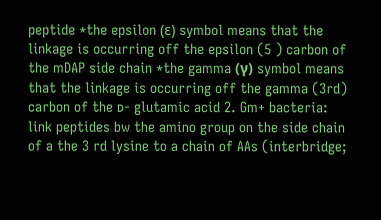peptide *the epsilon (ԑ) symbol means that the linkage is occurring off the epsilon (5 ) carbon of the mDAP side chain *the gamma (γ) symbol means that the linkage is occurring off the gamma (3rd) carbon of the ᴅ- glutamic acid 2. Gm+ bacteria: link peptides bw the amino group on the side chain of a the 3 rd lysine to a chain of AAs (interbridge;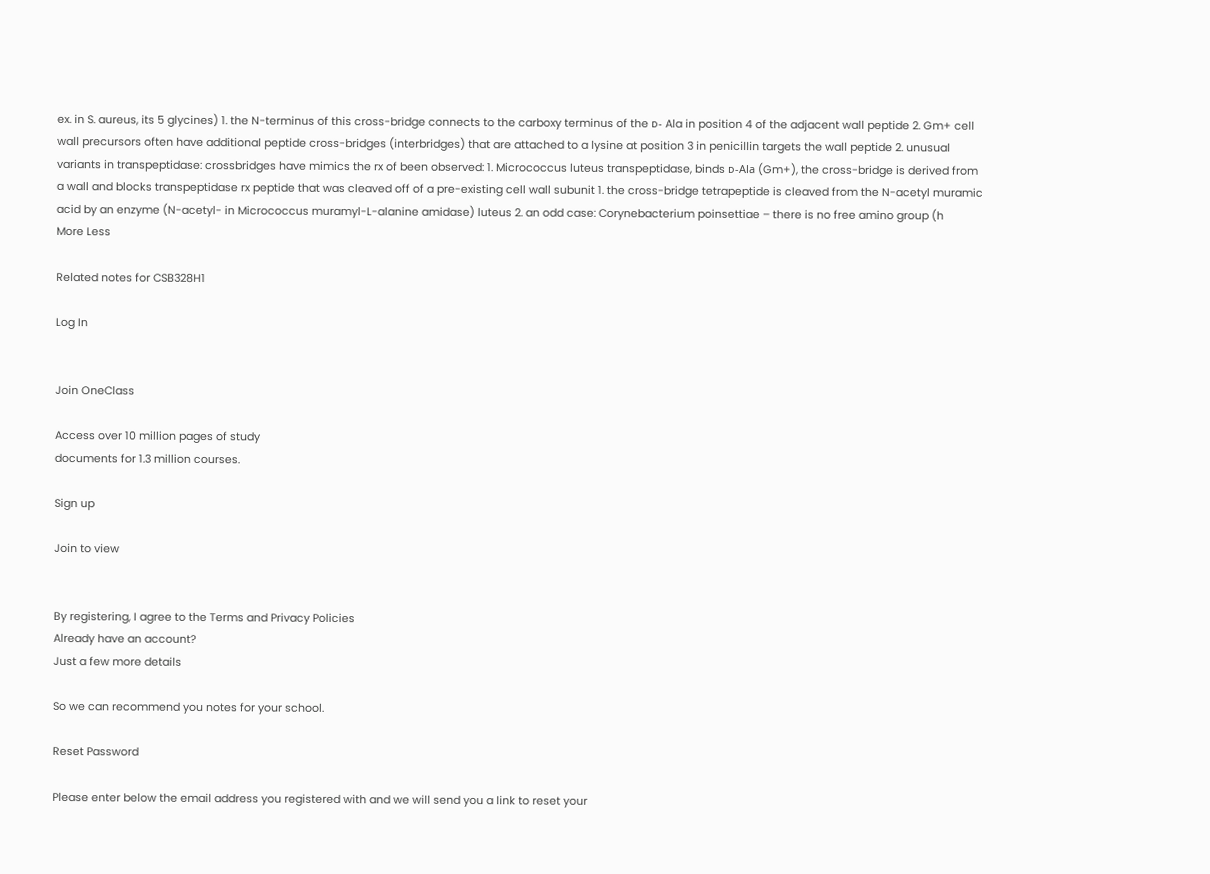ex. in S. aureus, its 5 glycines) 1. the N-terminus of this cross-bridge connects to the carboxy terminus of the ᴅ- Ala in position 4 of the adjacent wall peptide 2. Gm+ cell wall precursors often have additional peptide cross-bridges (interbridges) that are attached to a lysine at position 3 in penicillin targets the wall peptide 2. unusual variants in transpeptidase: crossbridges have mimics the rx of been observed: 1. Micrococcus luteus transpeptidase, binds ᴅ-Ala (Gm+), the cross-bridge is derived from a wall and blocks transpeptidase rx peptide that was cleaved off of a pre-existing cell wall subunit 1. the cross-bridge tetrapeptide is cleaved from the N-acetyl muramic acid by an enzyme (N-acetyl- in Micrococcus muramyl-L-alanine amidase) luteus 2. an odd case: Corynebacterium poinsettiae – there is no free amino group (h
More Less

Related notes for CSB328H1

Log In


Join OneClass

Access over 10 million pages of study
documents for 1.3 million courses.

Sign up

Join to view


By registering, I agree to the Terms and Privacy Policies
Already have an account?
Just a few more details

So we can recommend you notes for your school.

Reset Password

Please enter below the email address you registered with and we will send you a link to reset your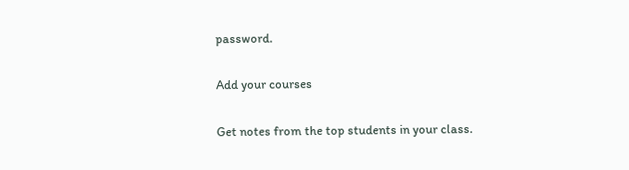password.

Add your courses

Get notes from the top students in your class.